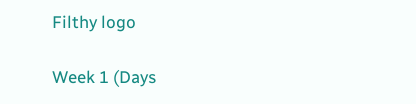Filthy logo

Week 1 (Days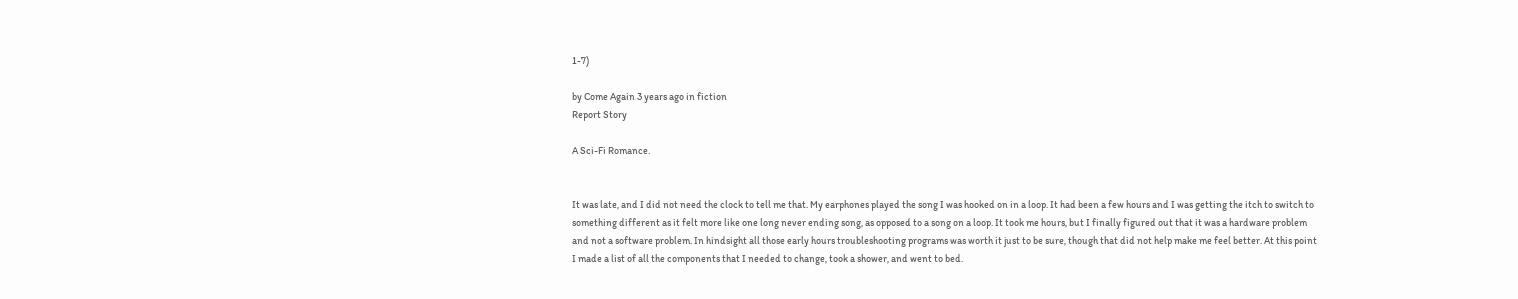1-7)

by Come Again 3 years ago in fiction
Report Story

A Sci-Fi Romance.


It was late, and I did not need the clock to tell me that. My earphones played the song I was hooked on in a loop. It had been a few hours and I was getting the itch to switch to something different as it felt more like one long never ending song, as opposed to a song on a loop. It took me hours, but I finally figured out that it was a hardware problem and not a software problem. In hindsight all those early hours troubleshooting programs was worth it just to be sure, though that did not help make me feel better. At this point I made a list of all the components that I needed to change, took a shower, and went to bed.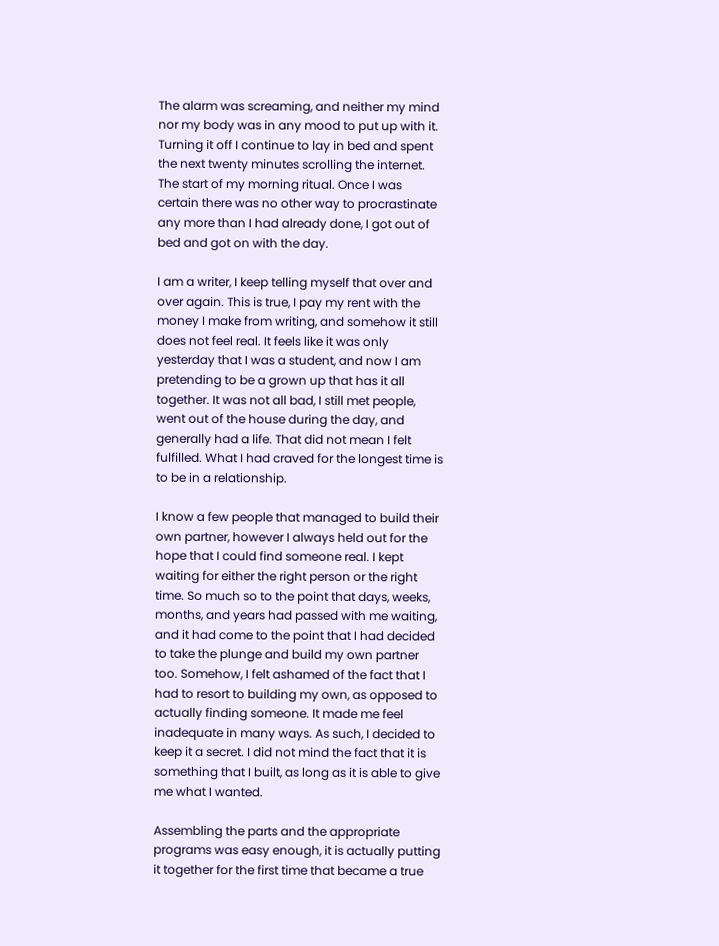The alarm was screaming, and neither my mind nor my body was in any mood to put up with it. Turning it off I continue to lay in bed and spent the next twenty minutes scrolling the internet. The start of my morning ritual. Once I was certain there was no other way to procrastinate any more than I had already done, I got out of bed and got on with the day.

I am a writer, I keep telling myself that over and over again. This is true, I pay my rent with the money I make from writing, and somehow it still does not feel real. It feels like it was only yesterday that I was a student, and now I am pretending to be a grown up that has it all together. It was not all bad, I still met people, went out of the house during the day, and generally had a life. That did not mean I felt fulfilled. What I had craved for the longest time is to be in a relationship.

I know a few people that managed to build their own partner, however I always held out for the hope that I could find someone real. I kept waiting for either the right person or the right time. So much so to the point that days, weeks, months, and years had passed with me waiting, and it had come to the point that I had decided to take the plunge and build my own partner too. Somehow, I felt ashamed of the fact that I had to resort to building my own, as opposed to actually finding someone. It made me feel inadequate in many ways. As such, I decided to keep it a secret. I did not mind the fact that it is something that I built, as long as it is able to give me what I wanted.

Assembling the parts and the appropriate programs was easy enough, it is actually putting it together for the first time that became a true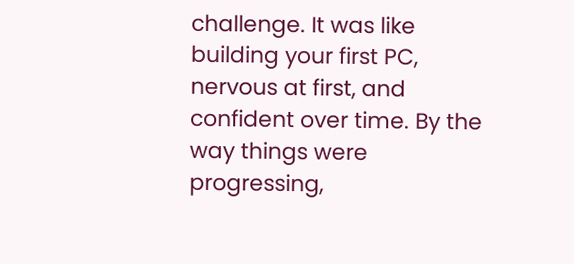challenge. It was like building your first PC, nervous at first, and confident over time. By the way things were progressing,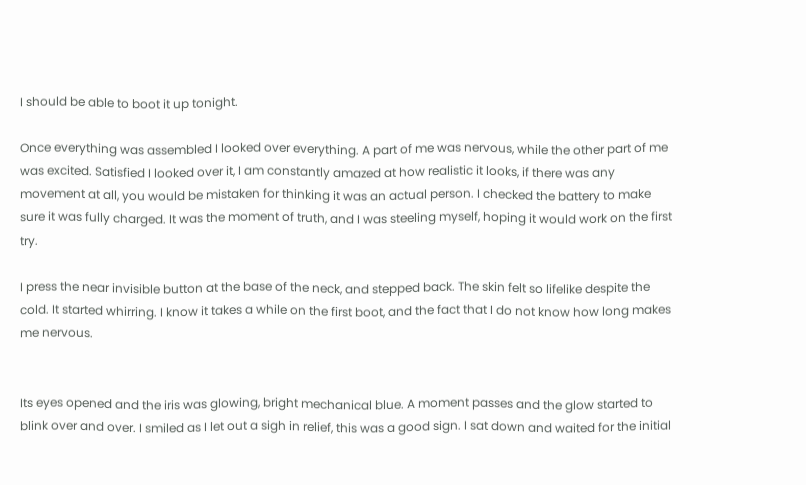I should be able to boot it up tonight.

Once everything was assembled I looked over everything. A part of me was nervous, while the other part of me was excited. Satisfied I looked over it, I am constantly amazed at how realistic it looks, if there was any movement at all, you would be mistaken for thinking it was an actual person. I checked the battery to make sure it was fully charged. It was the moment of truth, and I was steeling myself, hoping it would work on the first try.

I press the near invisible button at the base of the neck, and stepped back. The skin felt so lifelike despite the cold. It started whirring. I know it takes a while on the first boot, and the fact that I do not know how long makes me nervous.


Its eyes opened and the iris was glowing, bright mechanical blue. A moment passes and the glow started to blink over and over. I smiled as I let out a sigh in relief, this was a good sign. I sat down and waited for the initial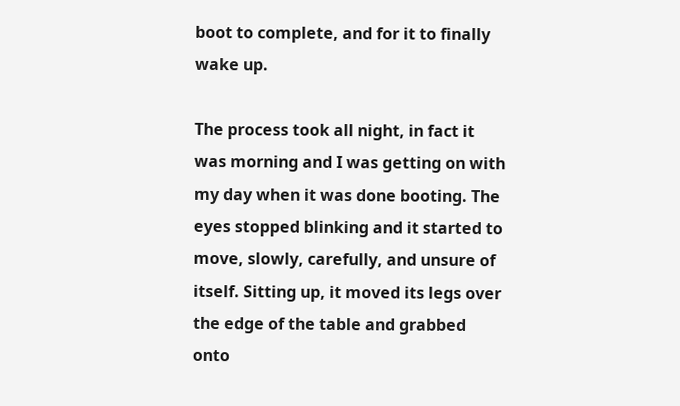boot to complete, and for it to finally wake up.

The process took all night, in fact it was morning and I was getting on with my day when it was done booting. The eyes stopped blinking and it started to move, slowly, carefully, and unsure of itself. Sitting up, it moved its legs over the edge of the table and grabbed onto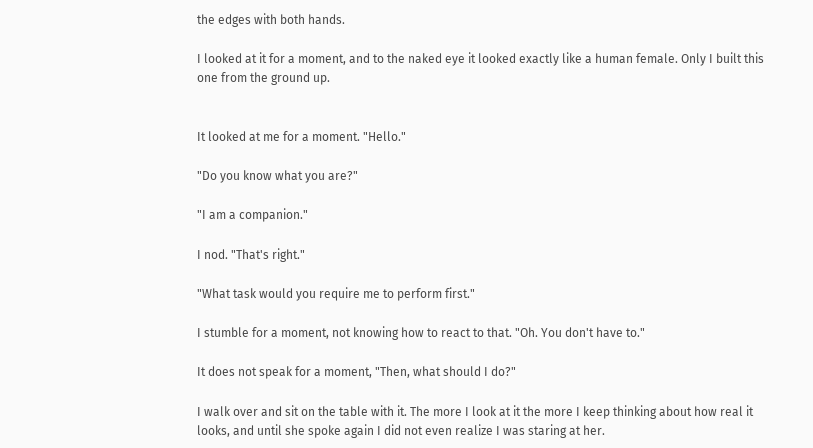the edges with both hands.

I looked at it for a moment, and to the naked eye it looked exactly like a human female. Only I built this one from the ground up.


It looked at me for a moment. "Hello."

"Do you know what you are?"

"I am a companion."

I nod. "That's right."

"What task would you require me to perform first."

I stumble for a moment, not knowing how to react to that. "Oh. You don't have to."

It does not speak for a moment, "Then, what should I do?"

I walk over and sit on the table with it. The more I look at it the more I keep thinking about how real it looks, and until she spoke again I did not even realize I was staring at her.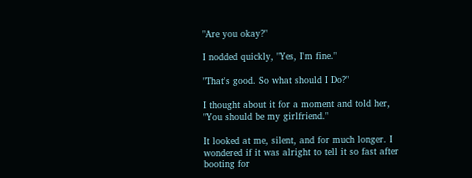"Are you okay?"

I nodded quickly, "Yes, I'm fine."

"That's good. So what should I Do?"

I thought about it for a moment and told her, "You should be my girlfriend."

It looked at me, silent, and for much longer. I wondered if it was alright to tell it so fast after booting for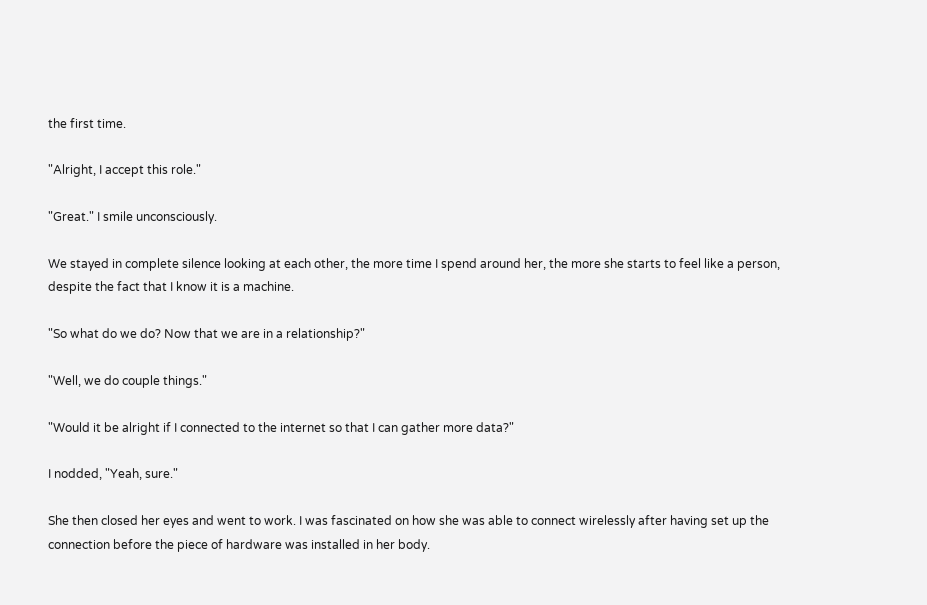the first time.

"Alright, I accept this role."

"Great." I smile unconsciously.

We stayed in complete silence looking at each other, the more time I spend around her, the more she starts to feel like a person, despite the fact that I know it is a machine.

"So what do we do? Now that we are in a relationship?"

"Well, we do couple things."

"Would it be alright if I connected to the internet so that I can gather more data?"

I nodded, "Yeah, sure."

She then closed her eyes and went to work. I was fascinated on how she was able to connect wirelessly after having set up the connection before the piece of hardware was installed in her body.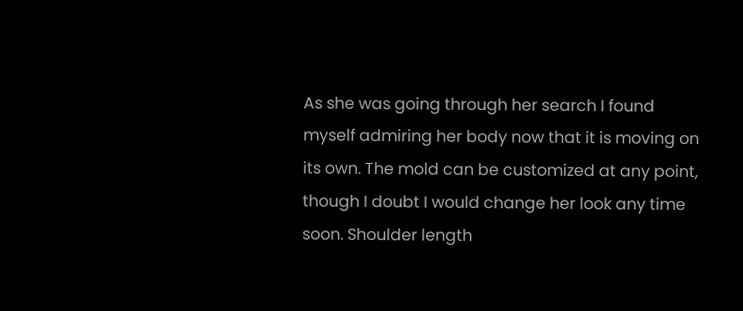As she was going through her search I found myself admiring her body now that it is moving on its own. The mold can be customized at any point, though I doubt I would change her look any time soon. Shoulder length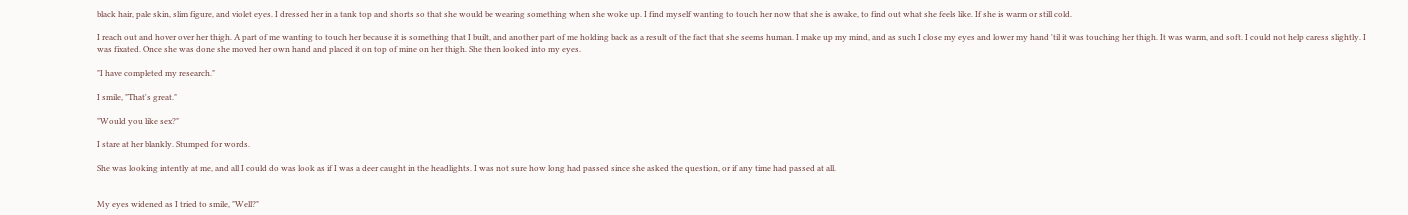black hair, pale skin, slim figure, and violet eyes. I dressed her in a tank top and shorts so that she would be wearing something when she woke up. I find myself wanting to touch her now that she is awake, to find out what she feels like. If she is warm or still cold.

I reach out and hover over her thigh. A part of me wanting to touch her because it is something that I built, and another part of me holding back as a result of the fact that she seems human. I make up my mind, and as such I close my eyes and lower my hand 'til it was touching her thigh. It was warm, and soft. I could not help caress slightly. I was fixated. Once she was done she moved her own hand and placed it on top of mine on her thigh. She then looked into my eyes.

"I have completed my research."

I smile, "That's great."

"Would you like sex?"

I stare at her blankly. Stumped for words.

She was looking intently at me, and all I could do was look as if I was a deer caught in the headlights. I was not sure how long had passed since she asked the question, or if any time had passed at all.


My eyes widened as I tried to smile, "Well?"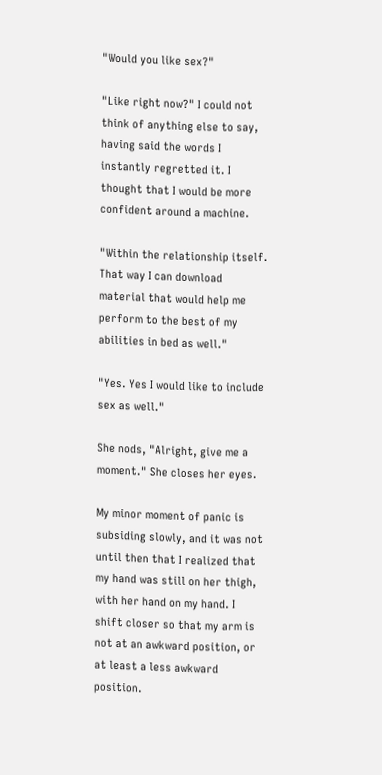"Would you like sex?"

"Like right now?" I could not think of anything else to say, having said the words I instantly regretted it. I thought that I would be more confident around a machine.

"Within the relationship itself. That way I can download material that would help me perform to the best of my abilities in bed as well."

"Yes. Yes I would like to include sex as well."

She nods, "Alright, give me a moment." She closes her eyes.

My minor moment of panic is subsiding slowly, and it was not until then that I realized that my hand was still on her thigh, with her hand on my hand. I shift closer so that my arm is not at an awkward position, or at least a less awkward position.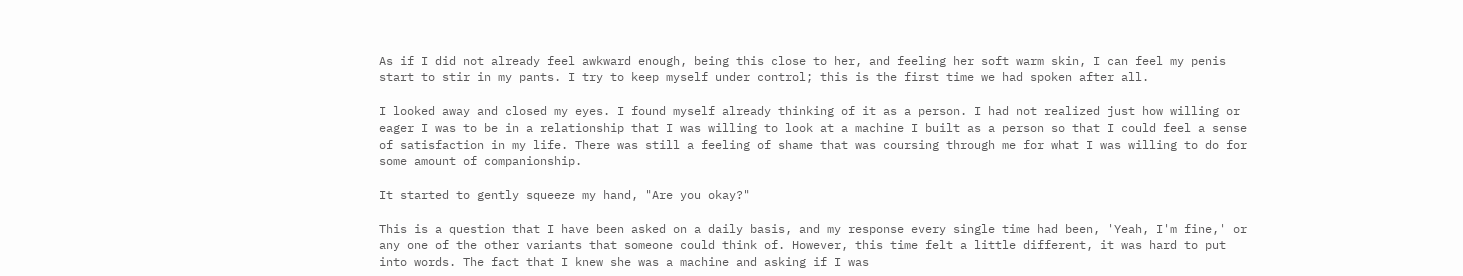As if I did not already feel awkward enough, being this close to her, and feeling her soft warm skin, I can feel my penis start to stir in my pants. I try to keep myself under control; this is the first time we had spoken after all.

I looked away and closed my eyes. I found myself already thinking of it as a person. I had not realized just how willing or eager I was to be in a relationship that I was willing to look at a machine I built as a person so that I could feel a sense of satisfaction in my life. There was still a feeling of shame that was coursing through me for what I was willing to do for some amount of companionship.

It started to gently squeeze my hand, "Are you okay?"

This is a question that I have been asked on a daily basis, and my response every single time had been, 'Yeah, I'm fine,' or any one of the other variants that someone could think of. However, this time felt a little different, it was hard to put into words. The fact that I knew she was a machine and asking if I was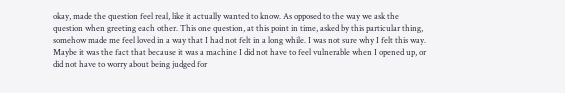okay, made the question feel real, like it actually wanted to know. As opposed to the way we ask the question when greeting each other. This one question, at this point in time, asked by this particular thing, somehow made me feel loved in a way that I had not felt in a long while. I was not sure why I felt this way. Maybe it was the fact that because it was a machine I did not have to feel vulnerable when I opened up, or did not have to worry about being judged for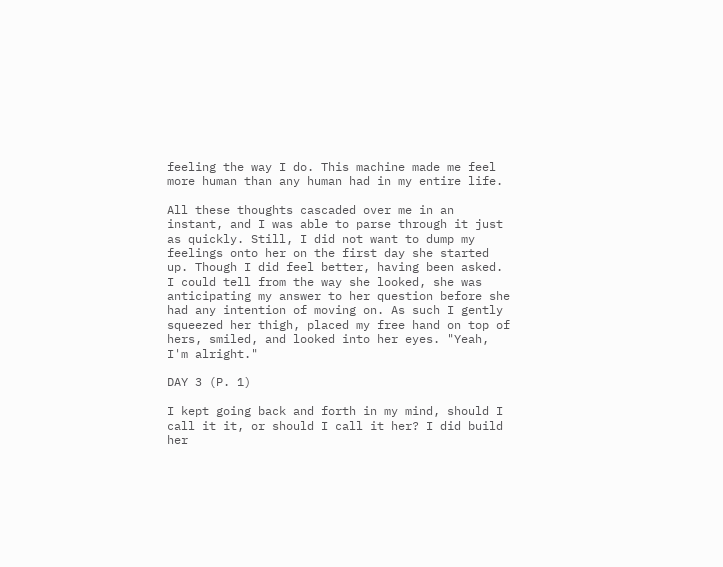feeling the way I do. This machine made me feel more human than any human had in my entire life.

All these thoughts cascaded over me in an instant, and I was able to parse through it just as quickly. Still, I did not want to dump my feelings onto her on the first day she started up. Though I did feel better, having been asked. I could tell from the way she looked, she was anticipating my answer to her question before she had any intention of moving on. As such I gently squeezed her thigh, placed my free hand on top of hers, smiled, and looked into her eyes. "Yeah, I'm alright."

DAY 3 (P. 1)

I kept going back and forth in my mind, should I call it it, or should I call it her? I did build her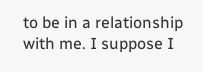to be in a relationship with me. I suppose I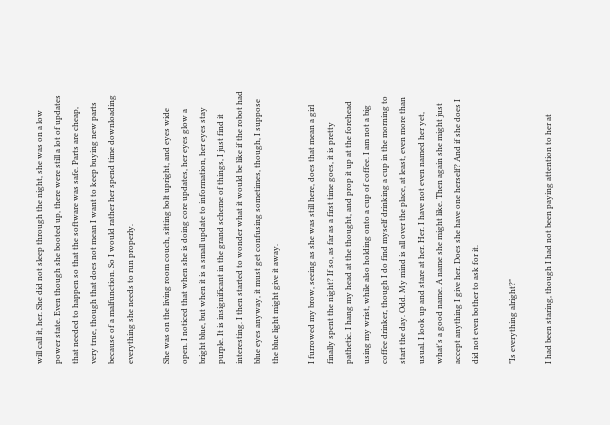will call it, her. She did not sleep through the night, she was on a low power state. Even though she booted up, there were still a lot of updates that needed to happen so that the software was safe. Parts are cheap, very true, though that does not mean I want to keep buying new parts because of a malfunction. So I would rather her spend time downloading everything she needs to run properly.

She was on the living room couch, sitting bolt upright, and eyes wide open. I noticed that when she is doing core updates, her eyes glow a bright blue, but when it is a small update to information, her eyes stay purple. It is insignificant in the grand scheme of things, I just find it interesting. I then started to wonder what it would be like if the robot had blue eyes anyway, it must get confusing sometimes, though, I suppose the blue light might give it away.

I furrowed my brow, seeing as she was still here, does that mean a girl finally spent the night? If so, as far as a first time goes, it is pretty pathetic. I hang my head at the thought, and prop it up at the forehead using my wrist, while also holding onto a cup of coffee. I am not a big coffee drinker, though I do find myself drinking a cup in the morning to start the day. Odd. My mind is all over the place, at least, even more than usual. I look up and stare at her. Her. I have not even named her yet, what's a good name. A name she might like. Then again she might just accept anything I give her. Does she have one herself? And if she does I did not even bother to ask for it.

"Is everything alright?"

I had been staring, though I had not been paying attention to her at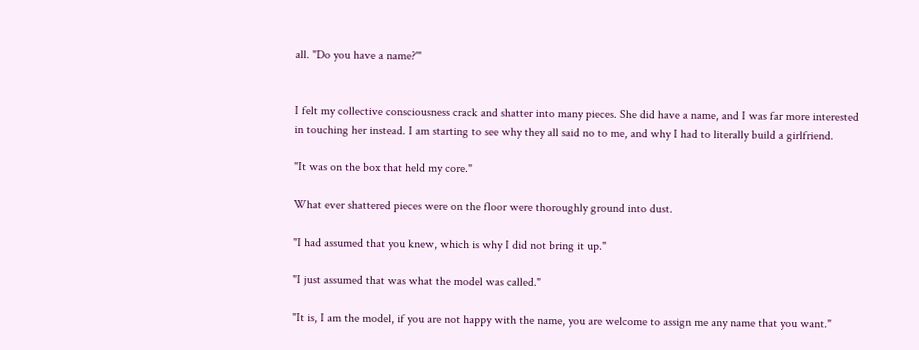all. "Do you have a name?'"


I felt my collective consciousness crack and shatter into many pieces. She did have a name, and I was far more interested in touching her instead. I am starting to see why they all said no to me, and why I had to literally build a girlfriend.

"It was on the box that held my core."

What ever shattered pieces were on the floor were thoroughly ground into dust.

"I had assumed that you knew, which is why I did not bring it up."

"I just assumed that was what the model was called."

"It is, I am the model, if you are not happy with the name, you are welcome to assign me any name that you want."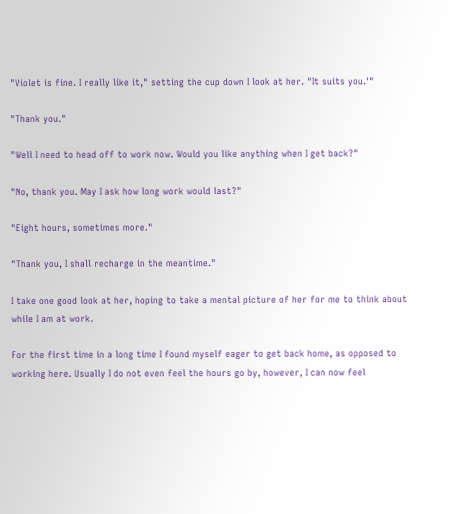"Violet is fine. I really like it," setting the cup down I look at her. "It suits you.'"

"Thank you."

"Well I need to head off to work now. Would you like anything when I get back?"

"No, thank you. May I ask how long work would last?"

"Eight hours, sometimes more."

"Thank you, I shall recharge in the meantime."

I take one good look at her, hoping to take a mental picture of her for me to think about while I am at work.

For the first time in a long time I found myself eager to get back home, as opposed to working here. Usually I do not even feel the hours go by, however, I can now feel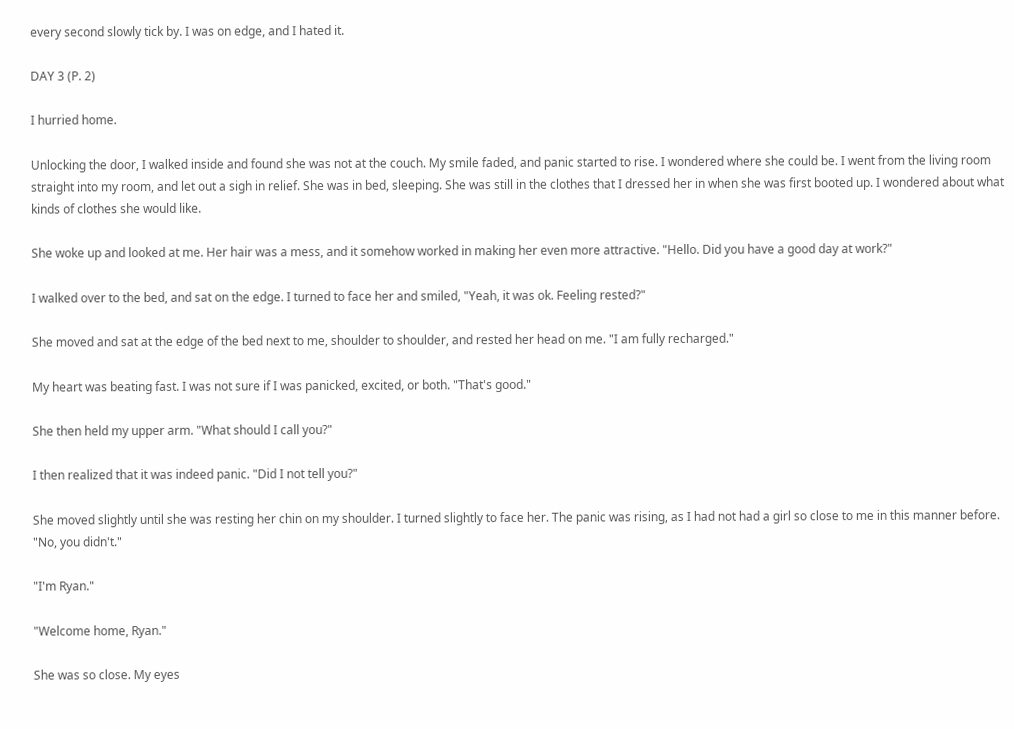every second slowly tick by. I was on edge, and I hated it.

DAY 3 (P. 2)

I hurried home.

Unlocking the door, I walked inside and found she was not at the couch. My smile faded, and panic started to rise. I wondered where she could be. I went from the living room straight into my room, and let out a sigh in relief. She was in bed, sleeping. She was still in the clothes that I dressed her in when she was first booted up. I wondered about what kinds of clothes she would like.

She woke up and looked at me. Her hair was a mess, and it somehow worked in making her even more attractive. "Hello. Did you have a good day at work?"

I walked over to the bed, and sat on the edge. I turned to face her and smiled, "Yeah, it was ok. Feeling rested?"

She moved and sat at the edge of the bed next to me, shoulder to shoulder, and rested her head on me. "I am fully recharged."

My heart was beating fast. I was not sure if I was panicked, excited, or both. "That's good."

She then held my upper arm. "What should I call you?"

I then realized that it was indeed panic. "Did I not tell you?"

She moved slightly until she was resting her chin on my shoulder. I turned slightly to face her. The panic was rising, as I had not had a girl so close to me in this manner before. "No, you didn't."

"I'm Ryan."

"Welcome home, Ryan."

She was so close. My eyes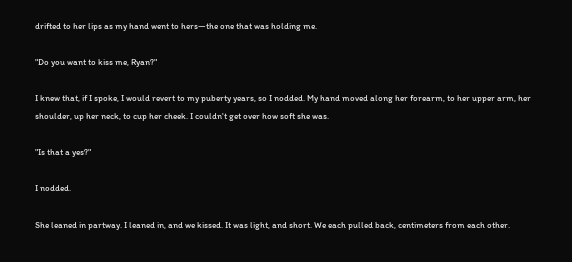drifted to her lips as my hand went to hers—the one that was holding me.

"Do you want to kiss me, Ryan?"

I knew that, if I spoke, I would revert to my puberty years, so I nodded. My hand moved along her forearm, to her upper arm, her shoulder, up her neck, to cup her cheek. I couldn't get over how soft she was.

"Is that a yes?"

I nodded.

She leaned in partway. I leaned in, and we kissed. It was light, and short. We each pulled back, centimeters from each other.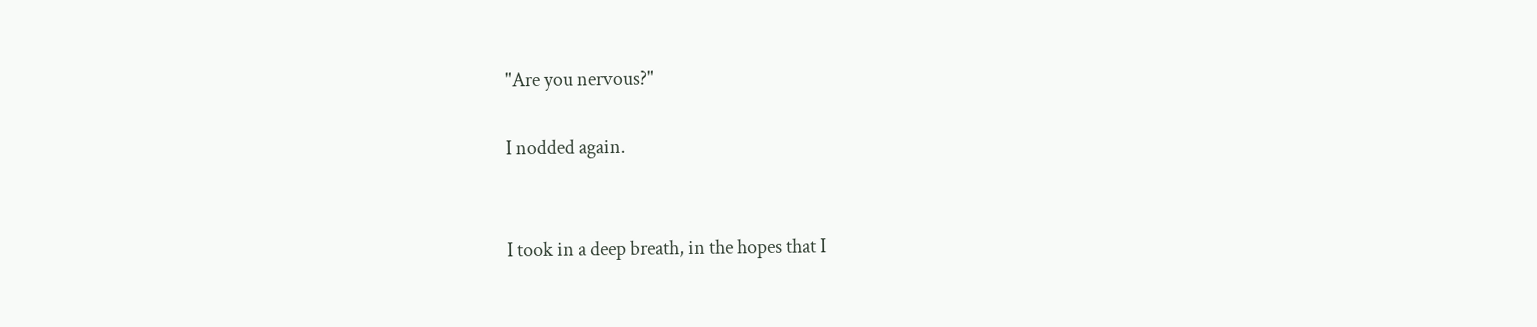"Are you nervous?"

I nodded again.


I took in a deep breath, in the hopes that I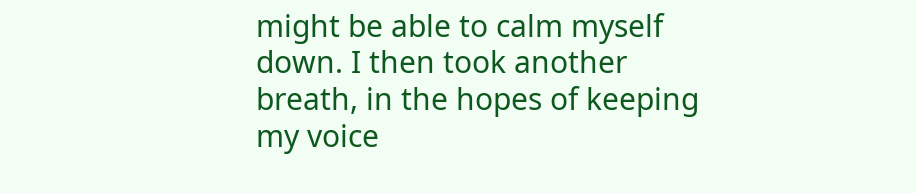might be able to calm myself down. I then took another breath, in the hopes of keeping my voice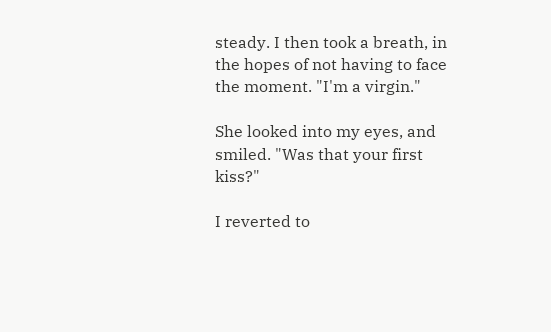steady. I then took a breath, in the hopes of not having to face the moment. "I'm a virgin."

She looked into my eyes, and smiled. "Was that your first kiss?"

I reverted to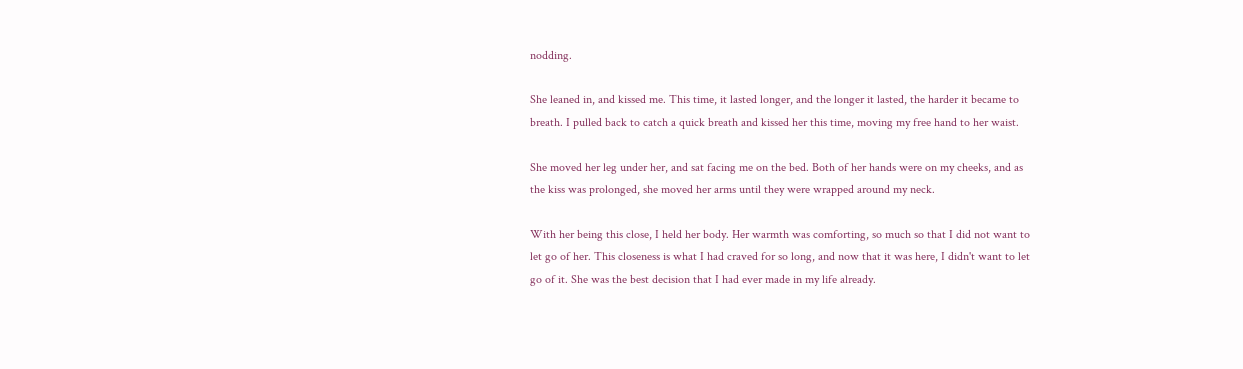nodding.

She leaned in, and kissed me. This time, it lasted longer, and the longer it lasted, the harder it became to breath. I pulled back to catch a quick breath and kissed her this time, moving my free hand to her waist.

She moved her leg under her, and sat facing me on the bed. Both of her hands were on my cheeks, and as the kiss was prolonged, she moved her arms until they were wrapped around my neck.

With her being this close, I held her body. Her warmth was comforting, so much so that I did not want to let go of her. This closeness is what I had craved for so long, and now that it was here, I didn't want to let go of it. She was the best decision that I had ever made in my life already.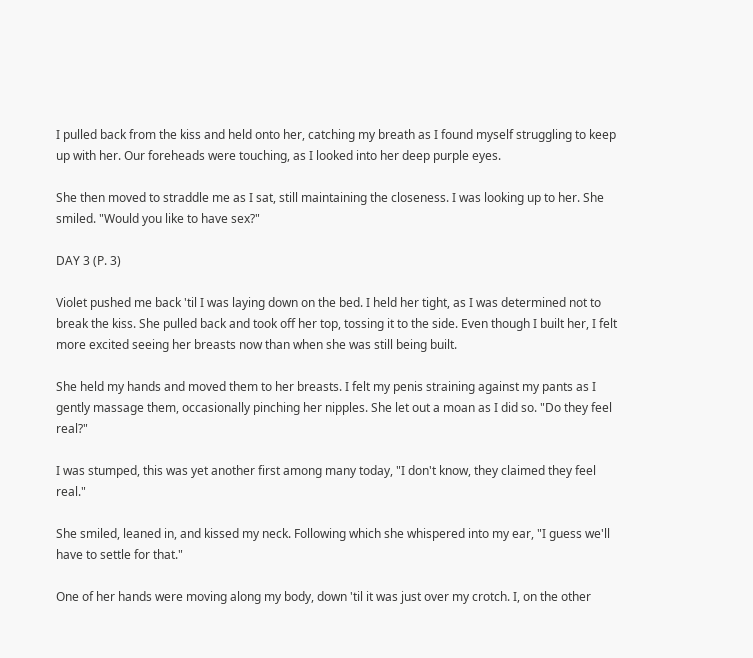I pulled back from the kiss and held onto her, catching my breath as I found myself struggling to keep up with her. Our foreheads were touching, as I looked into her deep purple eyes.

She then moved to straddle me as I sat, still maintaining the closeness. I was looking up to her. She smiled. "Would you like to have sex?"

DAY 3 (P. 3)

Violet pushed me back 'til I was laying down on the bed. I held her tight, as I was determined not to break the kiss. She pulled back and took off her top, tossing it to the side. Even though I built her, I felt more excited seeing her breasts now than when she was still being built.

She held my hands and moved them to her breasts. I felt my penis straining against my pants as I gently massage them, occasionally pinching her nipples. She let out a moan as I did so. "Do they feel real?"

I was stumped, this was yet another first among many today, "I don't know, they claimed they feel real."

She smiled, leaned in, and kissed my neck. Following which she whispered into my ear, "I guess we'll have to settle for that."

One of her hands were moving along my body, down 'til it was just over my crotch. I, on the other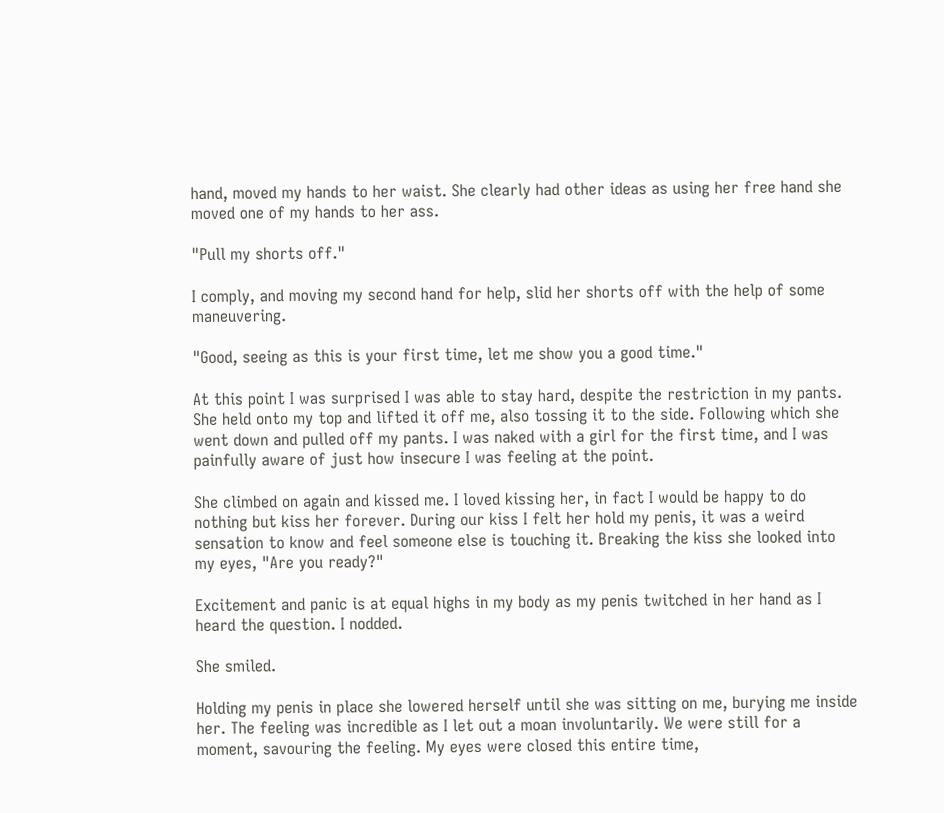hand, moved my hands to her waist. She clearly had other ideas as using her free hand she moved one of my hands to her ass.

"Pull my shorts off."

I comply, and moving my second hand for help, slid her shorts off with the help of some maneuvering.

"Good, seeing as this is your first time, let me show you a good time."

At this point I was surprised I was able to stay hard, despite the restriction in my pants. She held onto my top and lifted it off me, also tossing it to the side. Following which she went down and pulled off my pants. I was naked with a girl for the first time, and I was painfully aware of just how insecure I was feeling at the point.

She climbed on again and kissed me. I loved kissing her, in fact I would be happy to do nothing but kiss her forever. During our kiss I felt her hold my penis, it was a weird sensation to know and feel someone else is touching it. Breaking the kiss she looked into my eyes, "Are you ready?"

Excitement and panic is at equal highs in my body as my penis twitched in her hand as I heard the question. I nodded.

She smiled.

Holding my penis in place she lowered herself until she was sitting on me, burying me inside her. The feeling was incredible as I let out a moan involuntarily. We were still for a moment, savouring the feeling. My eyes were closed this entire time,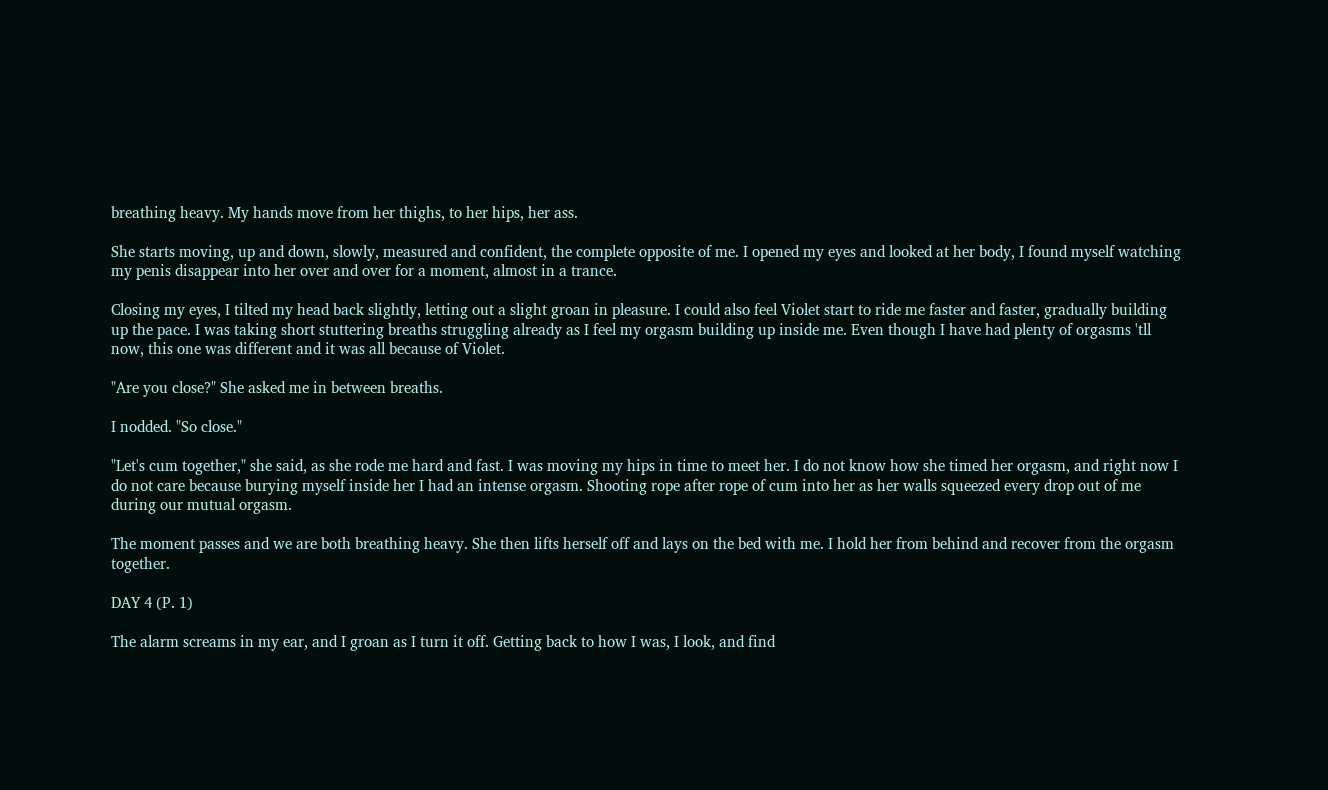breathing heavy. My hands move from her thighs, to her hips, her ass.

She starts moving, up and down, slowly, measured and confident, the complete opposite of me. I opened my eyes and looked at her body, I found myself watching my penis disappear into her over and over for a moment, almost in a trance.

Closing my eyes, I tilted my head back slightly, letting out a slight groan in pleasure. I could also feel Violet start to ride me faster and faster, gradually building up the pace. I was taking short stuttering breaths struggling already as I feel my orgasm building up inside me. Even though I have had plenty of orgasms 'tll now, this one was different and it was all because of Violet.

"Are you close?" She asked me in between breaths.

I nodded. "So close."

"Let's cum together," she said, as she rode me hard and fast. I was moving my hips in time to meet her. I do not know how she timed her orgasm, and right now I do not care because burying myself inside her I had an intense orgasm. Shooting rope after rope of cum into her as her walls squeezed every drop out of me during our mutual orgasm.

The moment passes and we are both breathing heavy. She then lifts herself off and lays on the bed with me. I hold her from behind and recover from the orgasm together.

DAY 4 (P. 1)

The alarm screams in my ear, and I groan as I turn it off. Getting back to how I was, I look, and find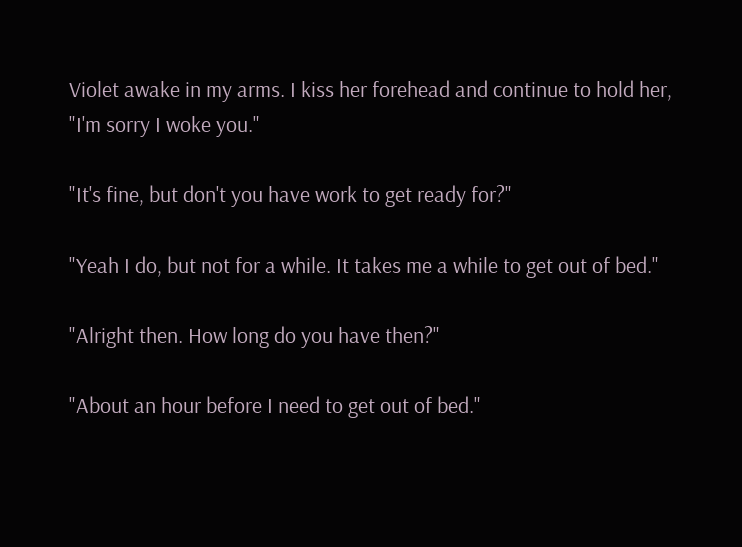Violet awake in my arms. I kiss her forehead and continue to hold her, "I'm sorry I woke you."

"It's fine, but don't you have work to get ready for?"

"Yeah I do, but not for a while. It takes me a while to get out of bed."

"Alright then. How long do you have then?"

"About an hour before I need to get out of bed."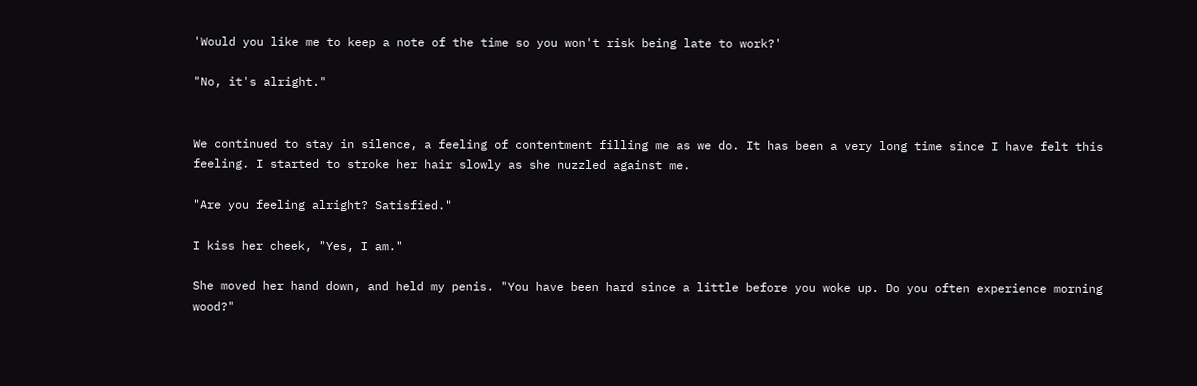'Would you like me to keep a note of the time so you won't risk being late to work?'

"No, it's alright."


We continued to stay in silence, a feeling of contentment filling me as we do. It has been a very long time since I have felt this feeling. I started to stroke her hair slowly as she nuzzled against me.

"Are you feeling alright? Satisfied."

I kiss her cheek, "Yes, I am."

She moved her hand down, and held my penis. "You have been hard since a little before you woke up. Do you often experience morning wood?"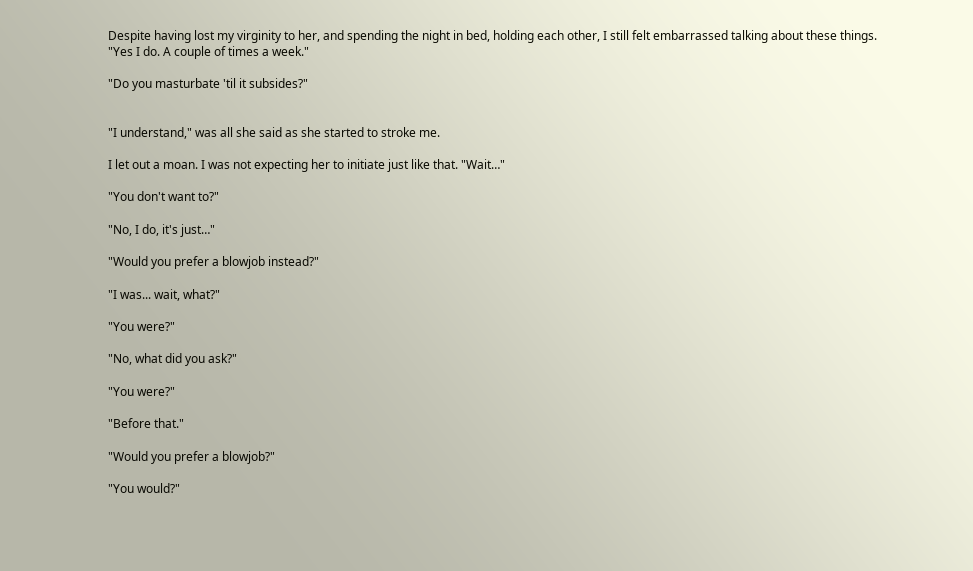Despite having lost my virginity to her, and spending the night in bed, holding each other, I still felt embarrassed talking about these things. "Yes I do. A couple of times a week."

"Do you masturbate 'til it subsides?"


"I understand," was all she said as she started to stroke me.

I let out a moan. I was not expecting her to initiate just like that. "Wait…"

"You don't want to?"

"No, I do, it's just…"

"Would you prefer a blowjob instead?"

"I was... wait, what?"

"You were?"

"No, what did you ask?"

"You were?"

"Before that."

"Would you prefer a blowjob?"

"You would?"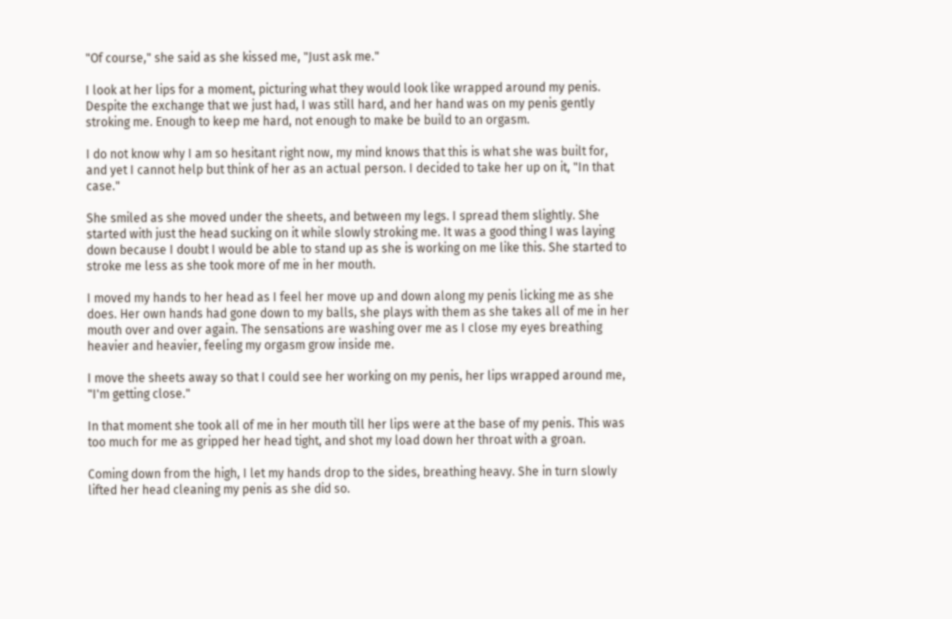"Of course," she said as she kissed me, "Just ask me."

I look at her lips for a moment, picturing what they would look like wrapped around my penis. Despite the exchange that we just had, I was still hard, and her hand was on my penis gently stroking me. Enough to keep me hard, not enough to make be build to an orgasm.

I do not know why I am so hesitant right now, my mind knows that this is what she was built for, and yet I cannot help but think of her as an actual person. I decided to take her up on it, "In that case."

She smiled as she moved under the sheets, and between my legs. I spread them slightly. She started with just the head sucking on it while slowly stroking me. It was a good thing I was laying down because I doubt I would be able to stand up as she is working on me like this. She started to stroke me less as she took more of me in her mouth.

I moved my hands to her head as I feel her move up and down along my penis licking me as she does. Her own hands had gone down to my balls, she plays with them as she takes all of me in her mouth over and over again. The sensations are washing over me as I close my eyes breathing heavier and heavier, feeling my orgasm grow inside me.

I move the sheets away so that I could see her working on my penis, her lips wrapped around me, "I'm getting close."

In that moment she took all of me in her mouth till her lips were at the base of my penis. This was too much for me as gripped her head tight, and shot my load down her throat with a groan.

Coming down from the high, I let my hands drop to the sides, breathing heavy. She in turn slowly lifted her head cleaning my penis as she did so.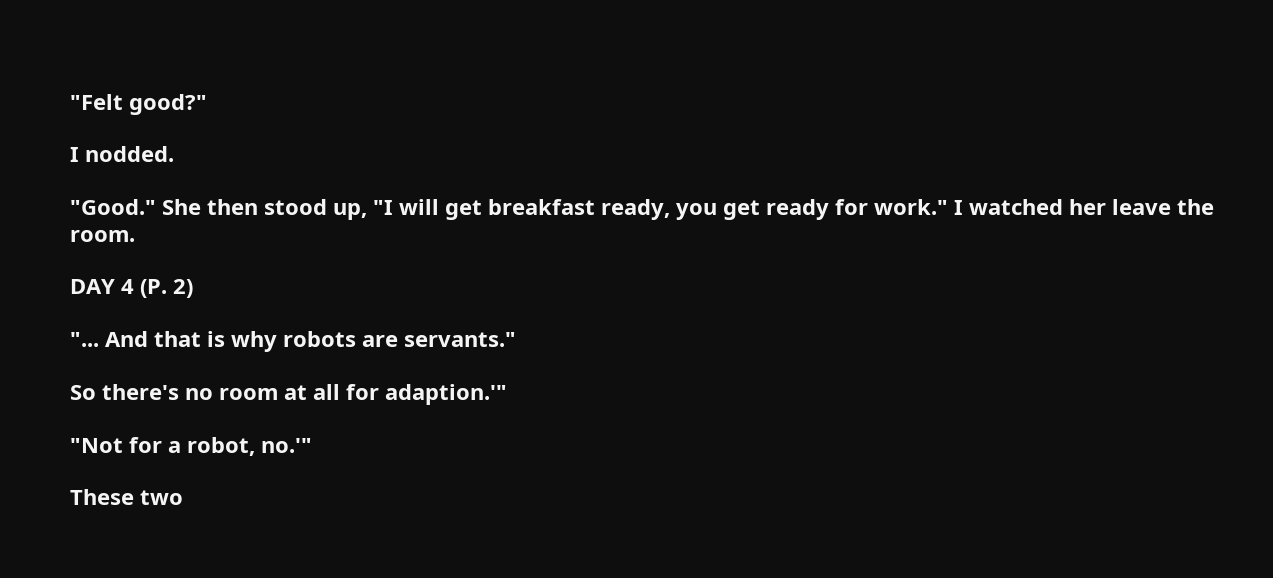"Felt good?"

I nodded.

"Good." She then stood up, "I will get breakfast ready, you get ready for work." I watched her leave the room.

DAY 4 (P. 2)

"... And that is why robots are servants."

So there's no room at all for adaption.'"

"Not for a robot, no.'"

These two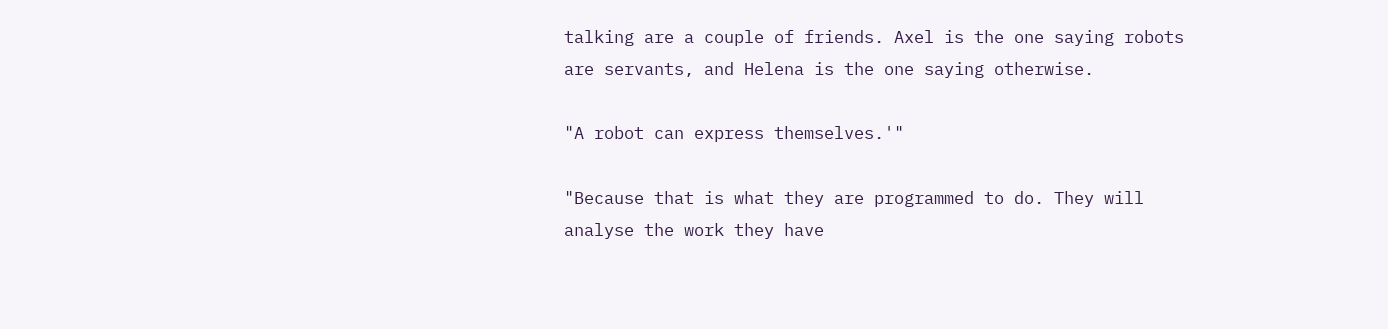talking are a couple of friends. Axel is the one saying robots are servants, and Helena is the one saying otherwise.

"A robot can express themselves.'"

"Because that is what they are programmed to do. They will analyse the work they have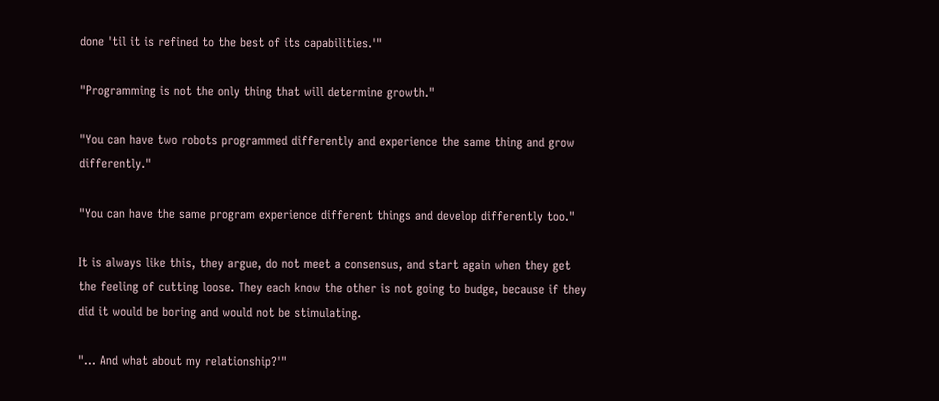done 'til it is refined to the best of its capabilities.'"

"Programming is not the only thing that will determine growth."

"You can have two robots programmed differently and experience the same thing and grow differently."

"You can have the same program experience different things and develop differently too."

It is always like this, they argue, do not meet a consensus, and start again when they get the feeling of cutting loose. They each know the other is not going to budge, because if they did it would be boring and would not be stimulating.

"... And what about my relationship?'"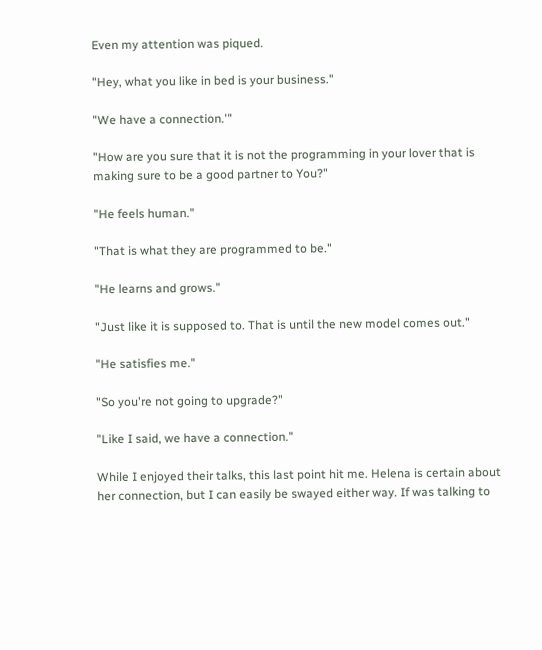Even my attention was piqued.

"Hey, what you like in bed is your business."

"We have a connection.'"

"How are you sure that it is not the programming in your lover that is making sure to be a good partner to You?"

"He feels human."

"That is what they are programmed to be."

"He learns and grows."

"Just like it is supposed to. That is until the new model comes out."

"He satisfies me."

"So you're not going to upgrade?"

"Like I said, we have a connection."

While I enjoyed their talks, this last point hit me. Helena is certain about her connection, but I can easily be swayed either way. If was talking to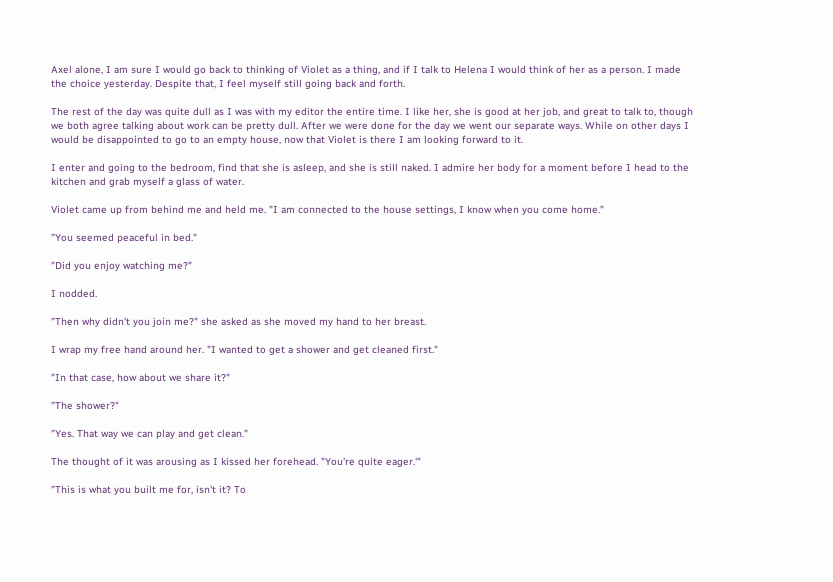Axel alone, I am sure I would go back to thinking of Violet as a thing, and if I talk to Helena I would think of her as a person. I made the choice yesterday. Despite that, I feel myself still going back and forth.

The rest of the day was quite dull as I was with my editor the entire time. I like her, she is good at her job, and great to talk to, though we both agree talking about work can be pretty dull. After we were done for the day we went our separate ways. While on other days I would be disappointed to go to an empty house, now that Violet is there I am looking forward to it.

I enter and going to the bedroom, find that she is asleep, and she is still naked. I admire her body for a moment before I head to the kitchen and grab myself a glass of water.

Violet came up from behind me and held me. "I am connected to the house settings, I know when you come home."

"You seemed peaceful in bed."

"Did you enjoy watching me?"

I nodded.

"Then why didn't you join me?" she asked as she moved my hand to her breast.

I wrap my free hand around her. "I wanted to get a shower and get cleaned first."

"In that case, how about we share it?"

"The shower?"

"Yes. That way we can play and get clean."

The thought of it was arousing as I kissed her forehead. "You're quite eager.'"

"This is what you built me for, isn't it? To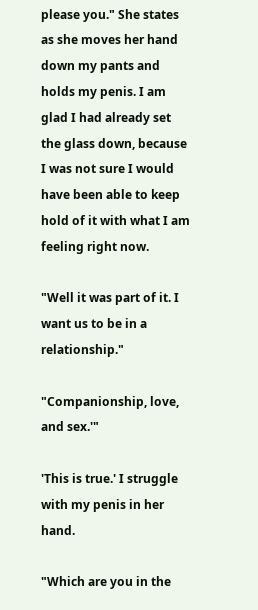please you." She states as she moves her hand down my pants and holds my penis. I am glad I had already set the glass down, because I was not sure I would have been able to keep hold of it with what I am feeling right now.

"Well it was part of it. I want us to be in a relationship."

"Companionship, love, and sex.'"

'This is true.' I struggle with my penis in her hand.

"Which are you in the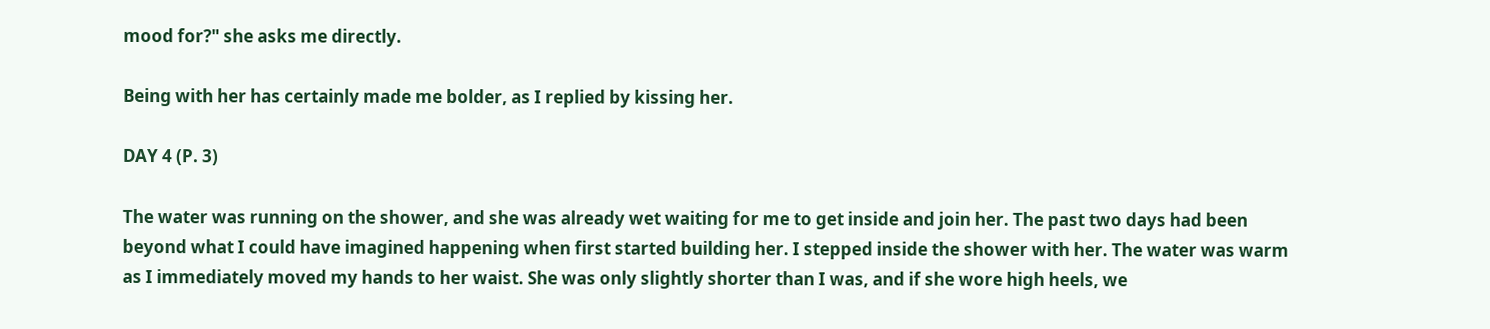mood for?" she asks me directly.

Being with her has certainly made me bolder, as I replied by kissing her.

DAY 4 (P. 3)

The water was running on the shower, and she was already wet waiting for me to get inside and join her. The past two days had been beyond what I could have imagined happening when first started building her. I stepped inside the shower with her. The water was warm as I immediately moved my hands to her waist. She was only slightly shorter than I was, and if she wore high heels, we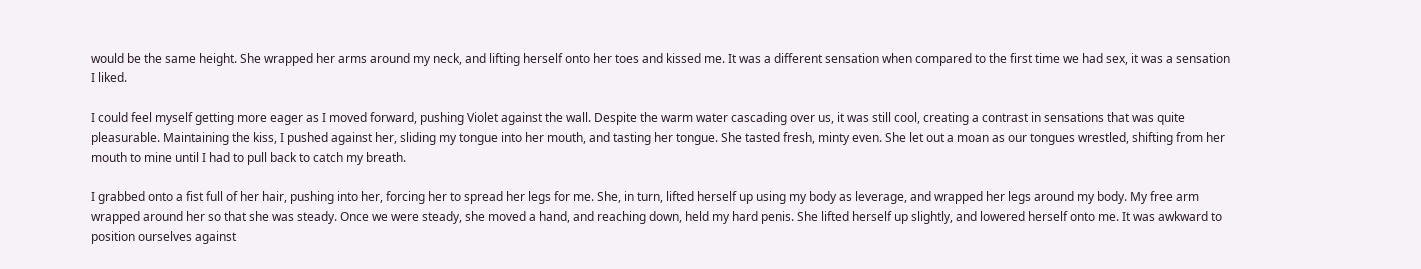would be the same height. She wrapped her arms around my neck, and lifting herself onto her toes and kissed me. It was a different sensation when compared to the first time we had sex, it was a sensation I liked.

I could feel myself getting more eager as I moved forward, pushing Violet against the wall. Despite the warm water cascading over us, it was still cool, creating a contrast in sensations that was quite pleasurable. Maintaining the kiss, I pushed against her, sliding my tongue into her mouth, and tasting her tongue. She tasted fresh, minty even. She let out a moan as our tongues wrestled, shifting from her mouth to mine until I had to pull back to catch my breath.

I grabbed onto a fist full of her hair, pushing into her, forcing her to spread her legs for me. She, in turn, lifted herself up using my body as leverage, and wrapped her legs around my body. My free arm wrapped around her so that she was steady. Once we were steady, she moved a hand, and reaching down, held my hard penis. She lifted herself up slightly, and lowered herself onto me. It was awkward to position ourselves against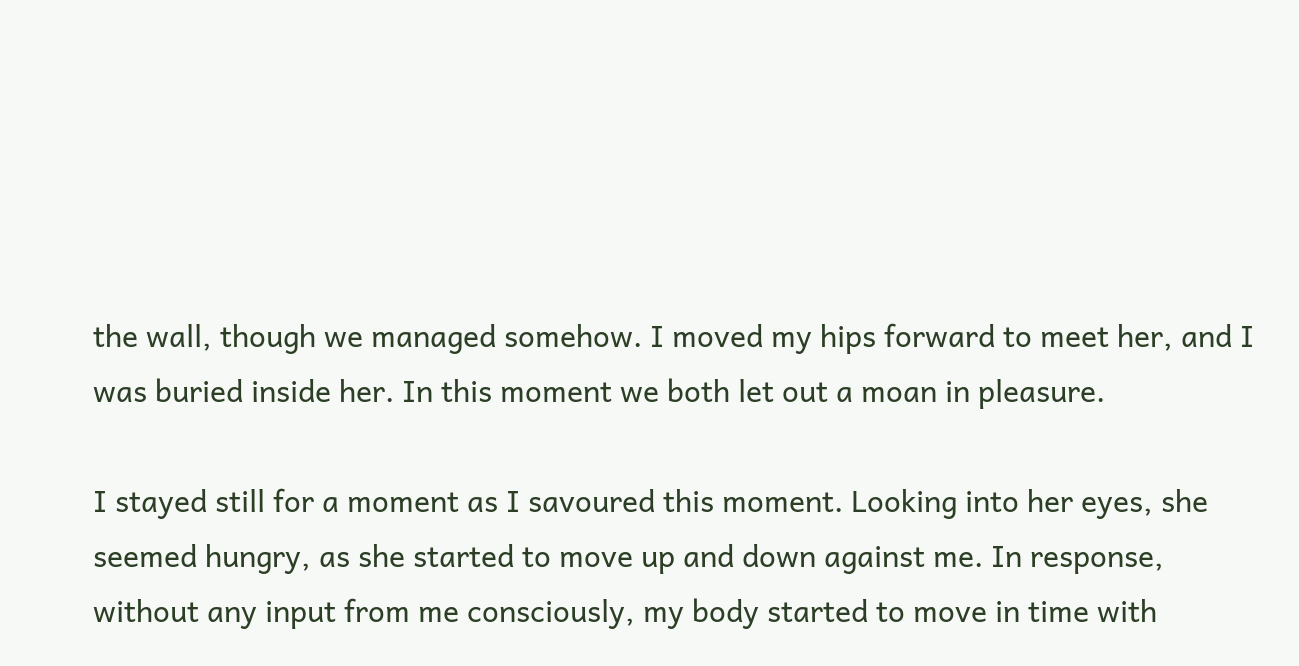the wall, though we managed somehow. I moved my hips forward to meet her, and I was buried inside her. In this moment we both let out a moan in pleasure.

I stayed still for a moment as I savoured this moment. Looking into her eyes, she seemed hungry, as she started to move up and down against me. In response, without any input from me consciously, my body started to move in time with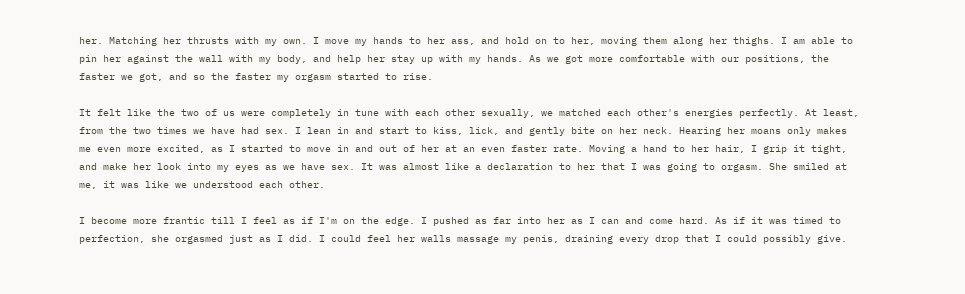her. Matching her thrusts with my own. I move my hands to her ass, and hold on to her, moving them along her thighs. I am able to pin her against the wall with my body, and help her stay up with my hands. As we got more comfortable with our positions, the faster we got, and so the faster my orgasm started to rise.

It felt like the two of us were completely in tune with each other sexually, we matched each other's energies perfectly. At least, from the two times we have had sex. I lean in and start to kiss, lick, and gently bite on her neck. Hearing her moans only makes me even more excited, as I started to move in and out of her at an even faster rate. Moving a hand to her hair, I grip it tight, and make her look into my eyes as we have sex. It was almost like a declaration to her that I was going to orgasm. She smiled at me, it was like we understood each other.

I become more frantic till I feel as if I'm on the edge. I pushed as far into her as I can and come hard. As if it was timed to perfection, she orgasmed just as I did. I could feel her walls massage my penis, draining every drop that I could possibly give.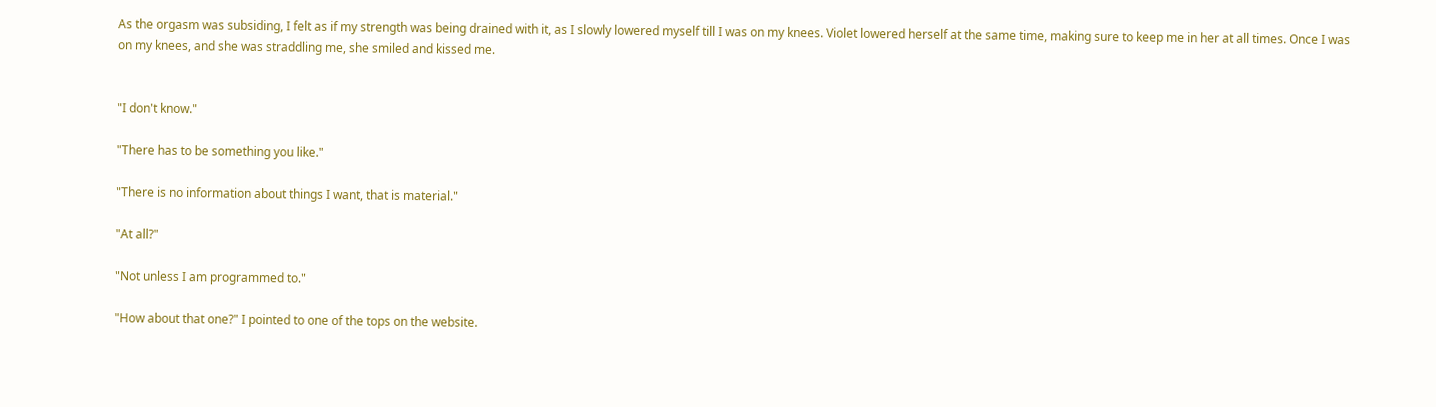As the orgasm was subsiding, I felt as if my strength was being drained with it, as I slowly lowered myself till I was on my knees. Violet lowered herself at the same time, making sure to keep me in her at all times. Once I was on my knees, and she was straddling me, she smiled and kissed me.


"I don't know."

"There has to be something you like."

"There is no information about things I want, that is material."

"At all?"

"Not unless I am programmed to."

"How about that one?" I pointed to one of the tops on the website.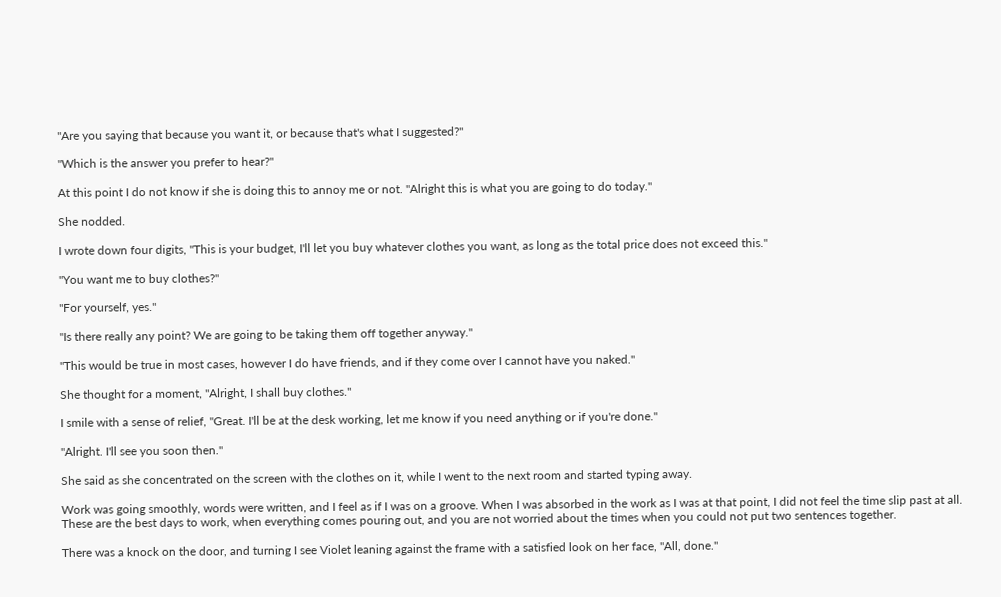"Are you saying that because you want it, or because that's what I suggested?"

"Which is the answer you prefer to hear?"

At this point I do not know if she is doing this to annoy me or not. "Alright this is what you are going to do today."

She nodded.

I wrote down four digits, "This is your budget, I'll let you buy whatever clothes you want, as long as the total price does not exceed this."

"You want me to buy clothes?"

"For yourself, yes."

"Is there really any point? We are going to be taking them off together anyway."

"This would be true in most cases, however I do have friends, and if they come over I cannot have you naked."

She thought for a moment, "Alright, I shall buy clothes."

I smile with a sense of relief, "Great. I'll be at the desk working, let me know if you need anything or if you're done."

"Alright. I'll see you soon then."

She said as she concentrated on the screen with the clothes on it, while I went to the next room and started typing away.

Work was going smoothly, words were written, and I feel as if I was on a groove. When I was absorbed in the work as I was at that point, I did not feel the time slip past at all. These are the best days to work, when everything comes pouring out, and you are not worried about the times when you could not put two sentences together.

There was a knock on the door, and turning I see Violet leaning against the frame with a satisfied look on her face, "All, done."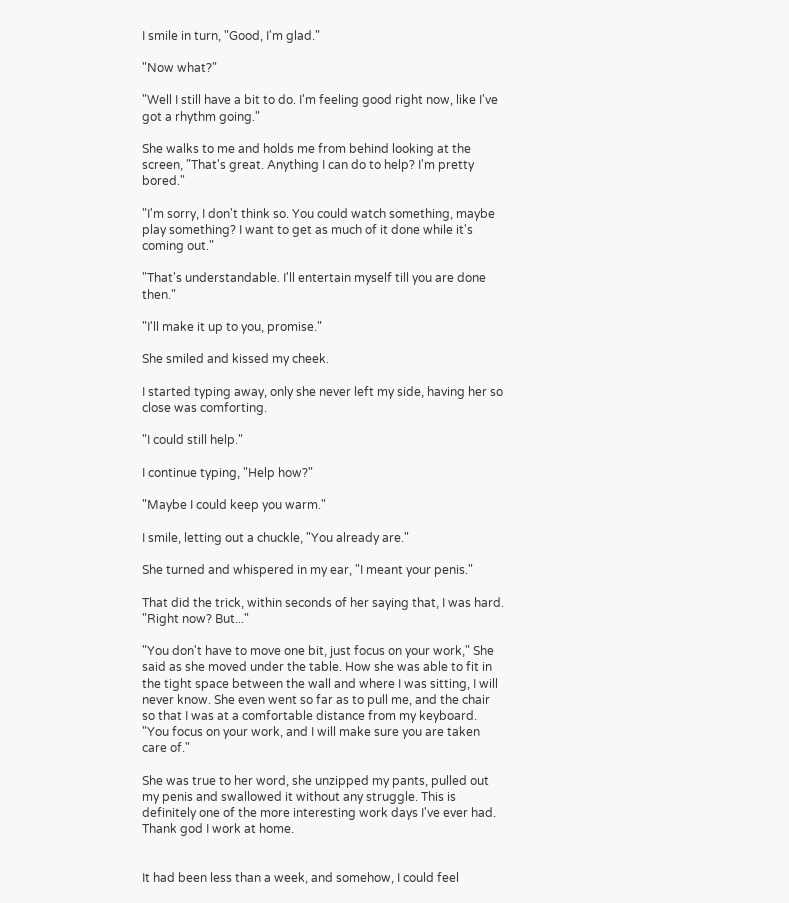I smile in turn, "Good, I'm glad."

"Now what?"

"Well I still have a bit to do. I'm feeling good right now, like I've got a rhythm going."

She walks to me and holds me from behind looking at the screen, "That's great. Anything I can do to help? I'm pretty bored."

"I'm sorry, I don't think so. You could watch something, maybe play something? I want to get as much of it done while it's coming out."

"That's understandable. I'll entertain myself till you are done then."

"I'll make it up to you, promise."

She smiled and kissed my cheek.

I started typing away, only she never left my side, having her so close was comforting.

"I could still help."

I continue typing, "Help how?"

"Maybe I could keep you warm."

I smile, letting out a chuckle, "You already are."

She turned and whispered in my ear, "I meant your penis."

That did the trick, within seconds of her saying that, I was hard. "Right now? But..."

"You don't have to move one bit, just focus on your work," She said as she moved under the table. How she was able to fit in the tight space between the wall and where I was sitting, I will never know. She even went so far as to pull me, and the chair so that I was at a comfortable distance from my keyboard. "You focus on your work, and I will make sure you are taken care of."

She was true to her word, she unzipped my pants, pulled out my penis and swallowed it without any struggle. This is definitely one of the more interesting work days I've ever had. Thank god I work at home.


It had been less than a week, and somehow, I could feel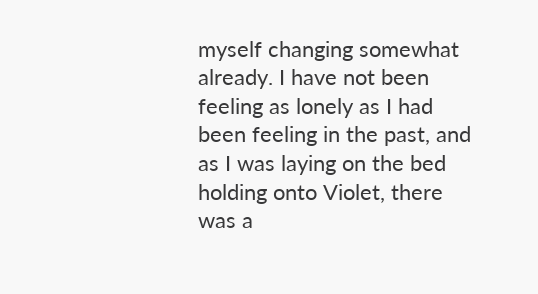myself changing somewhat already. I have not been feeling as lonely as I had been feeling in the past, and as I was laying on the bed holding onto Violet, there was a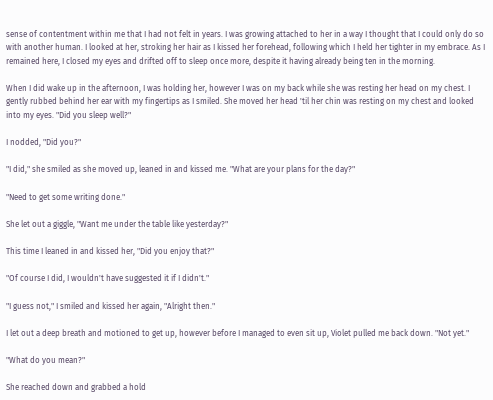sense of contentment within me that I had not felt in years. I was growing attached to her in a way I thought that I could only do so with another human. I looked at her, stroking her hair as I kissed her forehead, following which I held her tighter in my embrace. As I remained here, I closed my eyes and drifted off to sleep once more, despite it having already being ten in the morning.

When I did wake up in the afternoon, I was holding her, however I was on my back while she was resting her head on my chest. I gently rubbed behind her ear with my fingertips as I smiled. She moved her head 'til her chin was resting on my chest and looked into my eyes. "Did you sleep well?"

I nodded, "Did you?"

"I did," she smiled as she moved up, leaned in and kissed me. "What are your plans for the day?"

"Need to get some writing done."

She let out a giggle, "Want me under the table like yesterday?"

This time I leaned in and kissed her, "Did you enjoy that?"

"Of course I did, I wouldn't have suggested it if I didn't."

"I guess not," I smiled and kissed her again, "Alright then."

I let out a deep breath and motioned to get up, however before I managed to even sit up, Violet pulled me back down. "Not yet."

"What do you mean?"

She reached down and grabbed a hold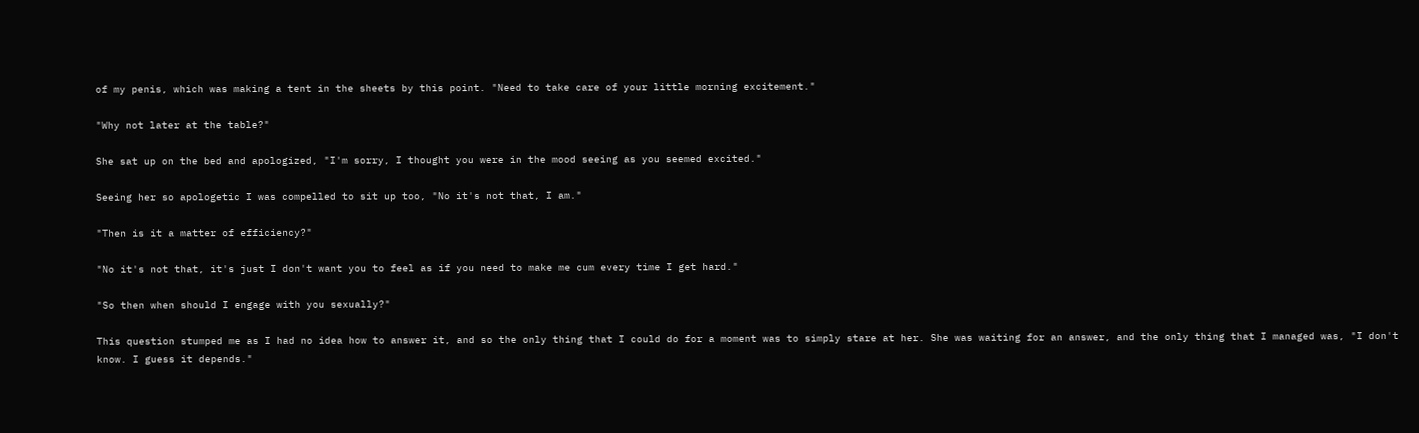of my penis, which was making a tent in the sheets by this point. "Need to take care of your little morning excitement."

"Why not later at the table?"

She sat up on the bed and apologized, "I'm sorry, I thought you were in the mood seeing as you seemed excited."

Seeing her so apologetic I was compelled to sit up too, "No it's not that, I am."

"Then is it a matter of efficiency?"

"No it's not that, it's just I don't want you to feel as if you need to make me cum every time I get hard."

"So then when should I engage with you sexually?"

This question stumped me as I had no idea how to answer it, and so the only thing that I could do for a moment was to simply stare at her. She was waiting for an answer, and the only thing that I managed was, "I don't know. I guess it depends."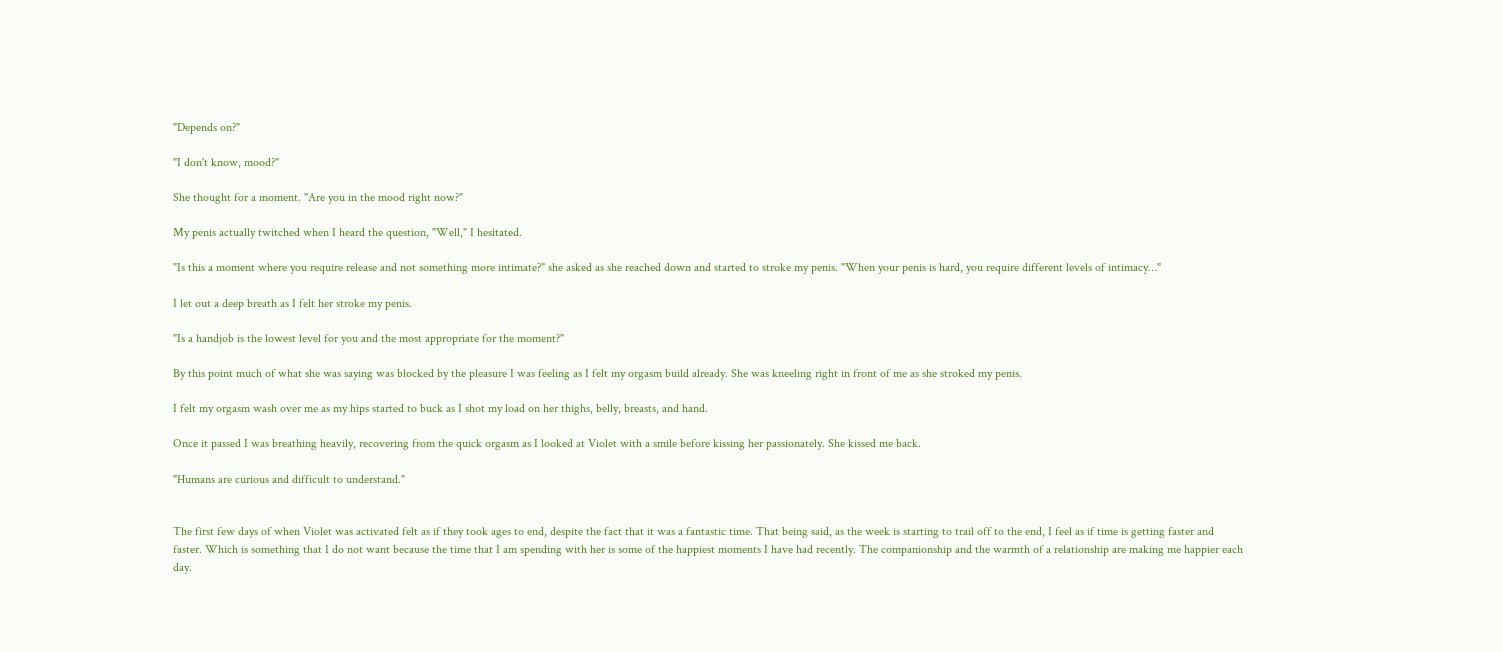"Depends on?"

"I don't know, mood?"

She thought for a moment. "Are you in the mood right now?"

My penis actually twitched when I heard the question, "Well," I hesitated.

"Is this a moment where you require release and not something more intimate?" she asked as she reached down and started to stroke my penis. "When your penis is hard, you require different levels of intimacy…"

I let out a deep breath as I felt her stroke my penis.

"Is a handjob is the lowest level for you and the most appropriate for the moment?"

By this point much of what she was saying was blocked by the pleasure I was feeling as I felt my orgasm build already. She was kneeling right in front of me as she stroked my penis.

I felt my orgasm wash over me as my hips started to buck as I shot my load on her thighs, belly, breasts, and hand.

Once it passed I was breathing heavily, recovering from the quick orgasm as I looked at Violet with a smile before kissing her passionately. She kissed me back.

"Humans are curious and difficult to understand."


The first few days of when Violet was activated felt as if they took ages to end, despite the fact that it was a fantastic time. That being said, as the week is starting to trail off to the end, I feel as if time is getting faster and faster. Which is something that I do not want because the time that I am spending with her is some of the happiest moments I have had recently. The companionship and the warmth of a relationship are making me happier each day.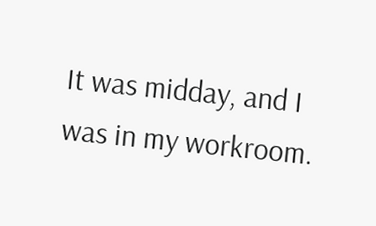It was midday, and I was in my workroom.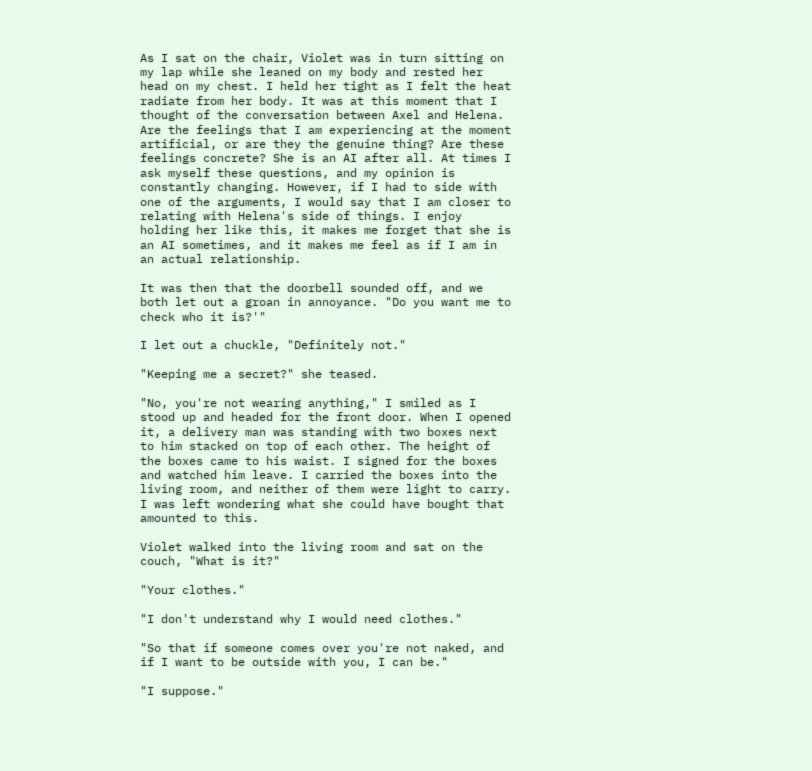As I sat on the chair, Violet was in turn sitting on my lap while she leaned on my body and rested her head on my chest. I held her tight as I felt the heat radiate from her body. It was at this moment that I thought of the conversation between Axel and Helena. Are the feelings that I am experiencing at the moment artificial, or are they the genuine thing? Are these feelings concrete? She is an AI after all. At times I ask myself these questions, and my opinion is constantly changing. However, if I had to side with one of the arguments, I would say that I am closer to relating with Helena's side of things. I enjoy holding her like this, it makes me forget that she is an AI sometimes, and it makes me feel as if I am in an actual relationship.

It was then that the doorbell sounded off, and we both let out a groan in annoyance. "Do you want me to check who it is?'"

I let out a chuckle, "Definitely not."

"Keeping me a secret?" she teased.

"No, you're not wearing anything," I smiled as I stood up and headed for the front door. When I opened it, a delivery man was standing with two boxes next to him stacked on top of each other. The height of the boxes came to his waist. I signed for the boxes and watched him leave. I carried the boxes into the living room, and neither of them were light to carry. I was left wondering what she could have bought that amounted to this.

Violet walked into the living room and sat on the couch, "What is it?"

"Your clothes."

"I don't understand why I would need clothes."

"So that if someone comes over you're not naked, and if I want to be outside with you, I can be."

"I suppose."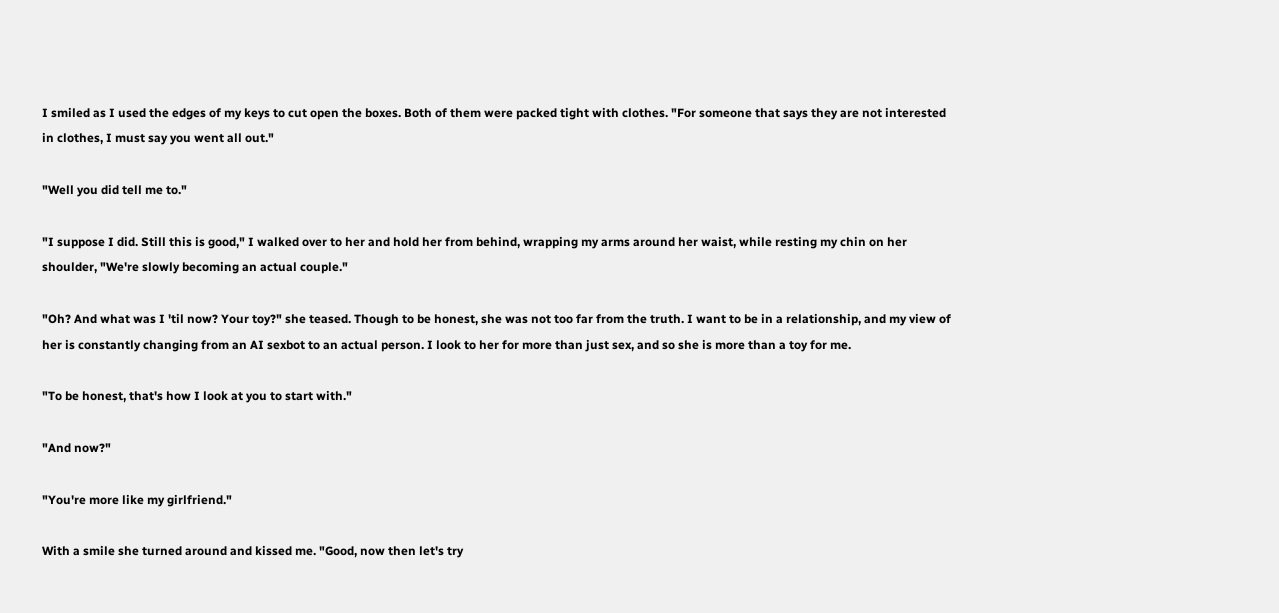I smiled as I used the edges of my keys to cut open the boxes. Both of them were packed tight with clothes. "For someone that says they are not interested in clothes, I must say you went all out."

"Well you did tell me to."

"I suppose I did. Still this is good," I walked over to her and hold her from behind, wrapping my arms around her waist, while resting my chin on her shoulder, "We're slowly becoming an actual couple."

"Oh? And what was I 'til now? Your toy?" she teased. Though to be honest, she was not too far from the truth. I want to be in a relationship, and my view of her is constantly changing from an AI sexbot to an actual person. I look to her for more than just sex, and so she is more than a toy for me.

"To be honest, that's how I look at you to start with."

"And now?"

"You're more like my girlfriend."

With a smile she turned around and kissed me. "Good, now then let's try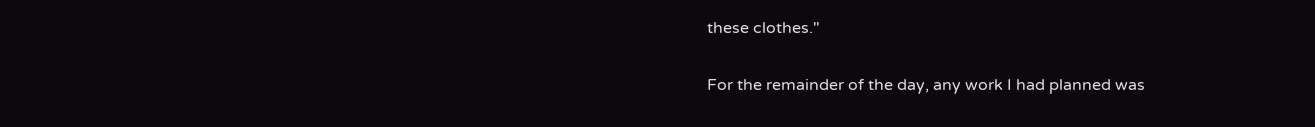these clothes."

For the remainder of the day, any work I had planned was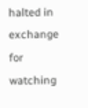halted in exchange for watching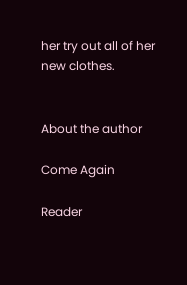her try out all of her new clothes.


About the author

Come Again

Reader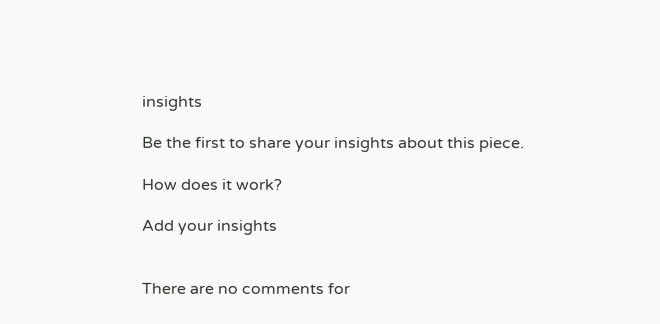insights

Be the first to share your insights about this piece.

How does it work?

Add your insights


There are no comments for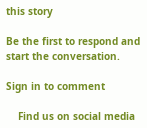this story

Be the first to respond and start the conversation.

Sign in to comment

    Find us on social media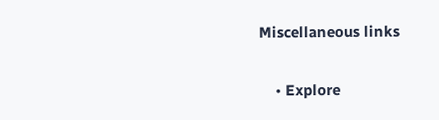Miscellaneous links

    • Explore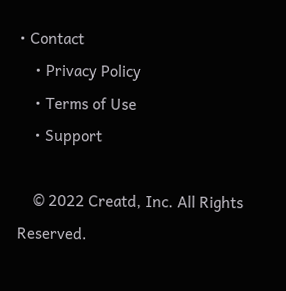• Contact
    • Privacy Policy
    • Terms of Use
    • Support

    © 2022 Creatd, Inc. All Rights Reserved.